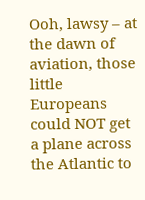Ooh, lawsy – at the dawn of aviation, those little Europeans could NOT get a plane across the Atlantic to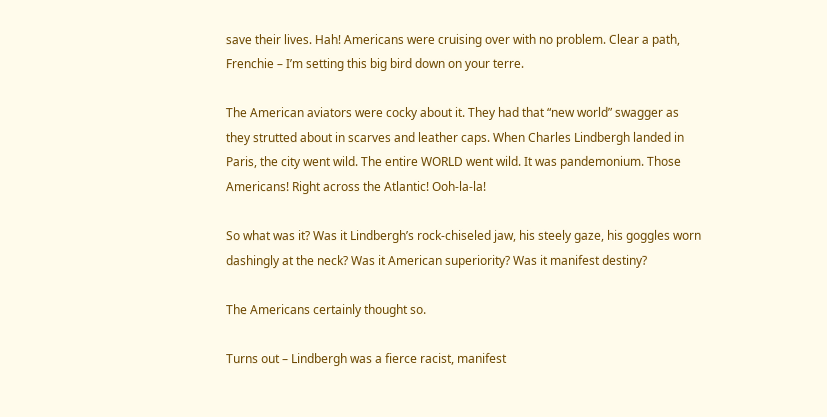save their lives. Hah! Americans were cruising over with no problem. Clear a path, Frenchie – I’m setting this big bird down on your terre.

The American aviators were cocky about it. They had that “new world” swagger as they strutted about in scarves and leather caps. When Charles Lindbergh landed in Paris, the city went wild. The entire WORLD went wild. It was pandemonium. Those Americans! Right across the Atlantic! Ooh-la-la!

So what was it? Was it Lindbergh’s rock-chiseled jaw, his steely gaze, his goggles worn dashingly at the neck? Was it American superiority? Was it manifest destiny?

The Americans certainly thought so.

Turns out – Lindbergh was a fierce racist, manifest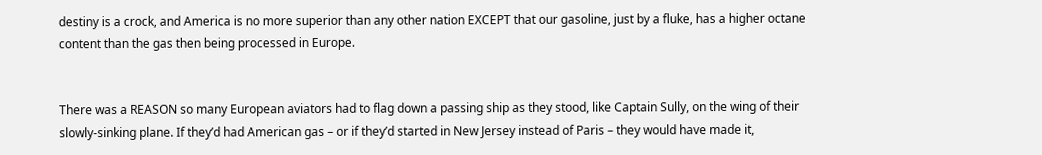destiny is a crock, and America is no more superior than any other nation EXCEPT that our gasoline, just by a fluke, has a higher octane content than the gas then being processed in Europe.


There was a REASON so many European aviators had to flag down a passing ship as they stood, like Captain Sully, on the wing of their slowly-sinking plane. If they’d had American gas – or if they’d started in New Jersey instead of Paris – they would have made it,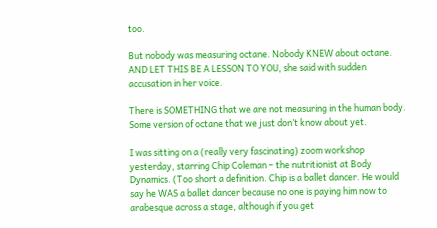too.

But nobody was measuring octane. Nobody KNEW about octane. AND LET THIS BE A LESSON TO YOU, she said with sudden accusation in her voice.

There is SOMETHING that we are not measuring in the human body. Some version of octane that we just don’t know about yet.

I was sitting on a (really very fascinating) zoom workshop yesterday, starring Chip Coleman – the nutritionist at Body Dynamics. (Too short a definition. Chip is a ballet dancer. He would say he WAS a ballet dancer because no one is paying him now to arabesque across a stage, although if you get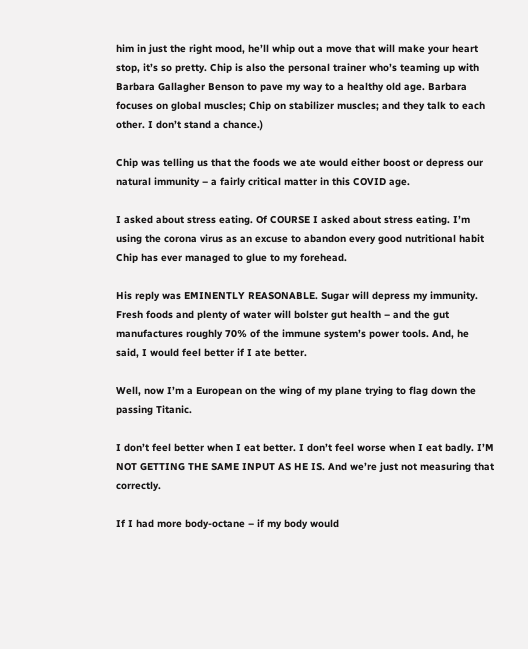him in just the right mood, he’ll whip out a move that will make your heart stop, it’s so pretty. Chip is also the personal trainer who’s teaming up with Barbara Gallagher Benson to pave my way to a healthy old age. Barbara focuses on global muscles; Chip on stabilizer muscles; and they talk to each other. I don’t stand a chance.)

Chip was telling us that the foods we ate would either boost or depress our natural immunity – a fairly critical matter in this COVID age.

I asked about stress eating. Of COURSE I asked about stress eating. I’m using the corona virus as an excuse to abandon every good nutritional habit Chip has ever managed to glue to my forehead.

His reply was EMINENTLY REASONABLE. Sugar will depress my immunity. Fresh foods and plenty of water will bolster gut health – and the gut manufactures roughly 70% of the immune system’s power tools. And, he said, I would feel better if I ate better.

Well, now I’m a European on the wing of my plane trying to flag down the passing Titanic.

I don’t feel better when I eat better. I don’t feel worse when I eat badly. I’M NOT GETTING THE SAME INPUT AS HE IS. And we’re just not measuring that correctly.

If I had more body-octane – if my body would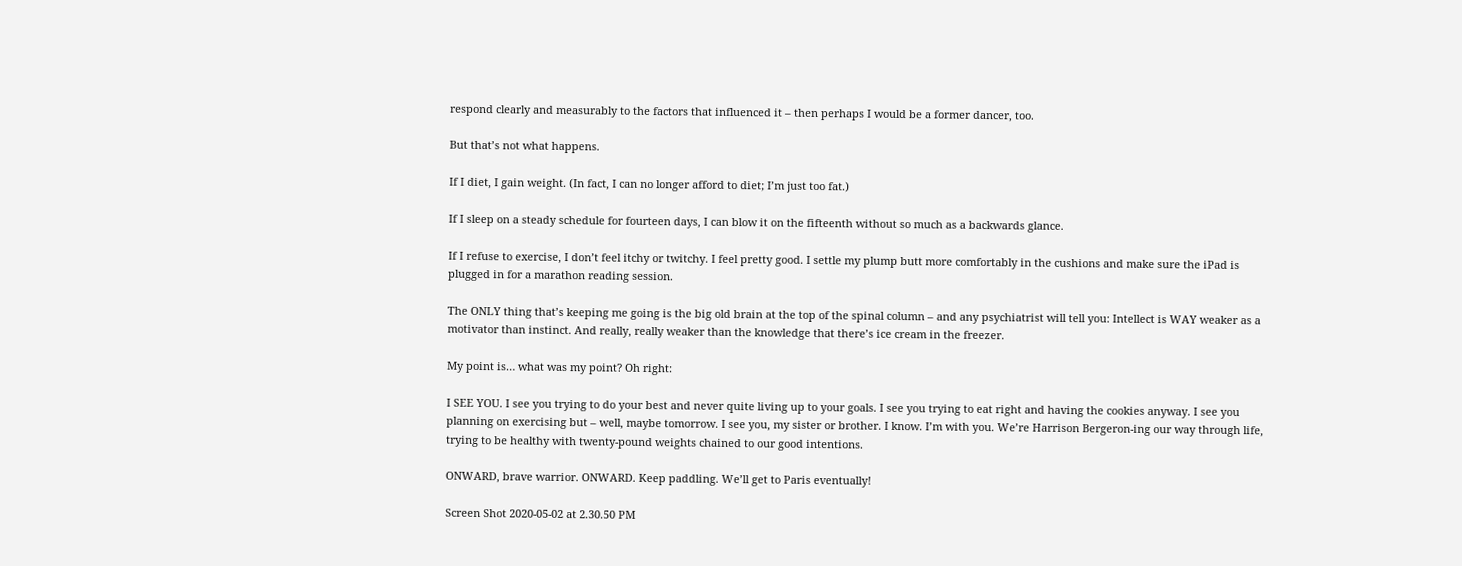respond clearly and measurably to the factors that influenced it – then perhaps I would be a former dancer, too.

But that’s not what happens.

If I diet, I gain weight. (In fact, I can no longer afford to diet; I’m just too fat.)

If I sleep on a steady schedule for fourteen days, I can blow it on the fifteenth without so much as a backwards glance.

If I refuse to exercise, I don’t feel itchy or twitchy. I feel pretty good. I settle my plump butt more comfortably in the cushions and make sure the iPad is plugged in for a marathon reading session.

The ONLY thing that’s keeping me going is the big old brain at the top of the spinal column – and any psychiatrist will tell you: Intellect is WAY weaker as a motivator than instinct. And really, really weaker than the knowledge that there’s ice cream in the freezer.

My point is… what was my point? Oh right:

I SEE YOU. I see you trying to do your best and never quite living up to your goals. I see you trying to eat right and having the cookies anyway. I see you planning on exercising but – well, maybe tomorrow. I see you, my sister or brother. I know. I’m with you. We’re Harrison Bergeron-ing our way through life, trying to be healthy with twenty-pound weights chained to our good intentions.

ONWARD, brave warrior. ONWARD. Keep paddling. We’ll get to Paris eventually!

Screen Shot 2020-05-02 at 2.30.50 PM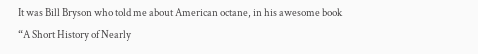It was Bill Bryson who told me about American octane, in his awesome book “A Short History of Nearly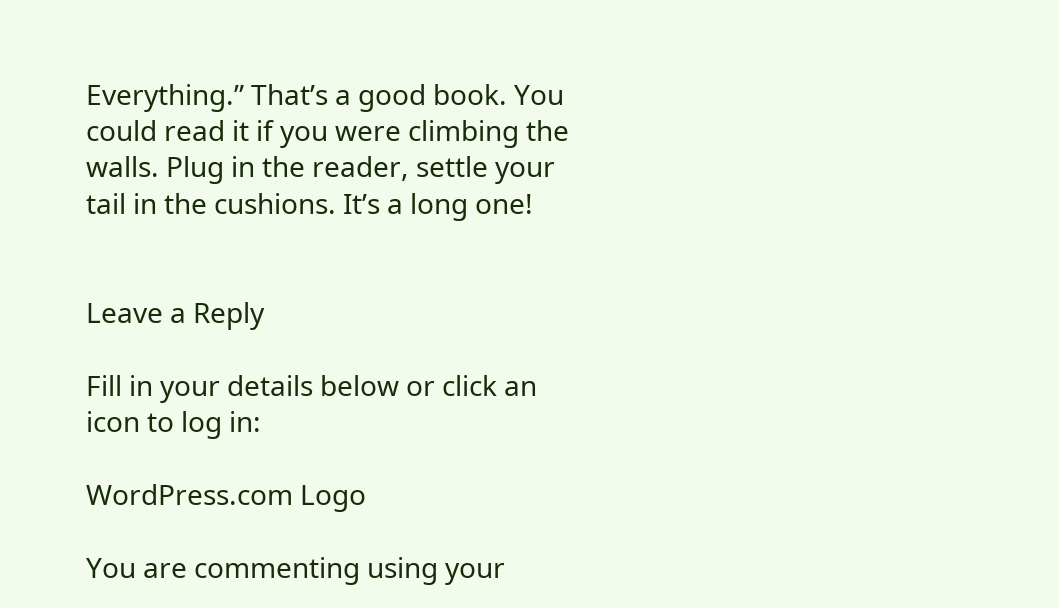Everything.” That’s a good book. You could read it if you were climbing the walls. Plug in the reader, settle your tail in the cushions. It’s a long one!


Leave a Reply

Fill in your details below or click an icon to log in:

WordPress.com Logo

You are commenting using your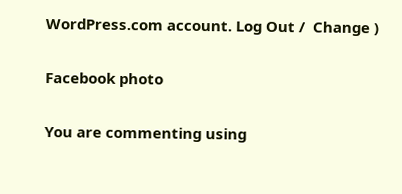WordPress.com account. Log Out /  Change )

Facebook photo

You are commenting using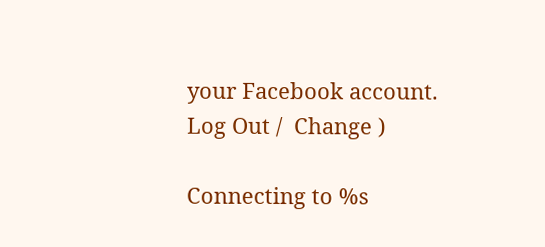your Facebook account. Log Out /  Change )

Connecting to %s